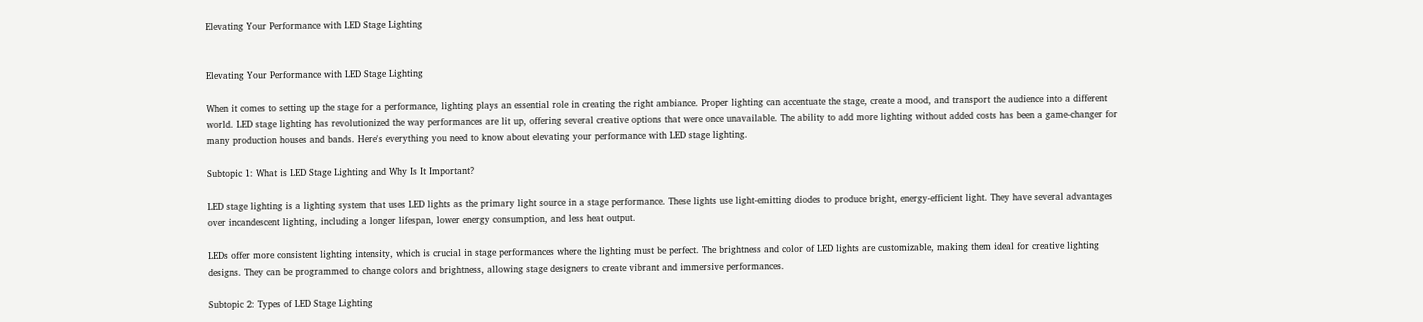Elevating Your Performance with LED Stage Lighting


Elevating Your Performance with LED Stage Lighting

When it comes to setting up the stage for a performance, lighting plays an essential role in creating the right ambiance. Proper lighting can accentuate the stage, create a mood, and transport the audience into a different world. LED stage lighting has revolutionized the way performances are lit up, offering several creative options that were once unavailable. The ability to add more lighting without added costs has been a game-changer for many production houses and bands. Here's everything you need to know about elevating your performance with LED stage lighting.

Subtopic 1: What is LED Stage Lighting and Why Is It Important?

LED stage lighting is a lighting system that uses LED lights as the primary light source in a stage performance. These lights use light-emitting diodes to produce bright, energy-efficient light. They have several advantages over incandescent lighting, including a longer lifespan, lower energy consumption, and less heat output.

LEDs offer more consistent lighting intensity, which is crucial in stage performances where the lighting must be perfect. The brightness and color of LED lights are customizable, making them ideal for creative lighting designs. They can be programmed to change colors and brightness, allowing stage designers to create vibrant and immersive performances.

Subtopic 2: Types of LED Stage Lighting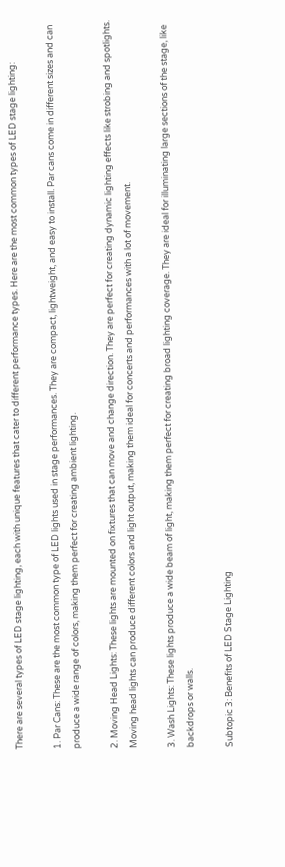There are several types of LED stage lighting, each with unique features that cater to different performance types. Here are the most common types of LED stage lighting:

1. Par Cans: These are the most common type of LED lights used in stage performances. They are compact, lightweight, and easy to install. Par cans come in different sizes and can produce a wide range of colors, making them perfect for creating ambient lighting.

2. Moving Head Lights: These lights are mounted on fixtures that can move and change direction. They are perfect for creating dynamic lighting effects like strobing and spotlights. Moving head lights can produce different colors and light output, making them ideal for concerts and performances with a lot of movement.

3. Wash Lights: These lights produce a wide beam of light, making them perfect for creating broad lighting coverage. They are ideal for illuminating large sections of the stage, like backdrops or walls.

Subtopic 3: Benefits of LED Stage Lighting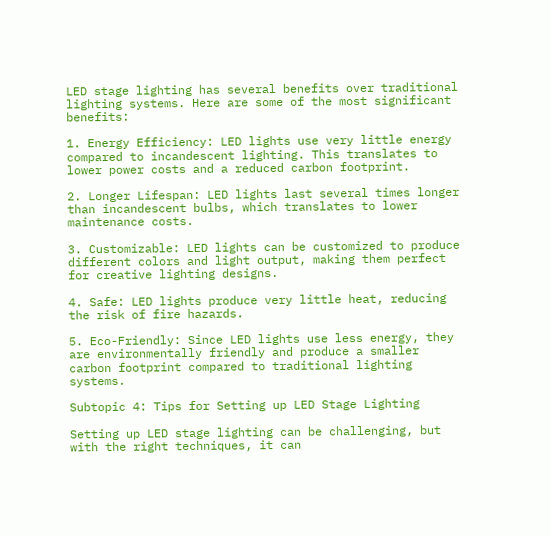LED stage lighting has several benefits over traditional lighting systems. Here are some of the most significant benefits:

1. Energy Efficiency: LED lights use very little energy compared to incandescent lighting. This translates to lower power costs and a reduced carbon footprint.

2. Longer Lifespan: LED lights last several times longer than incandescent bulbs, which translates to lower maintenance costs.

3. Customizable: LED lights can be customized to produce different colors and light output, making them perfect for creative lighting designs.

4. Safe: LED lights produce very little heat, reducing the risk of fire hazards.

5. Eco-Friendly: Since LED lights use less energy, they are environmentally friendly and produce a smaller carbon footprint compared to traditional lighting systems.

Subtopic 4: Tips for Setting up LED Stage Lighting

Setting up LED stage lighting can be challenging, but with the right techniques, it can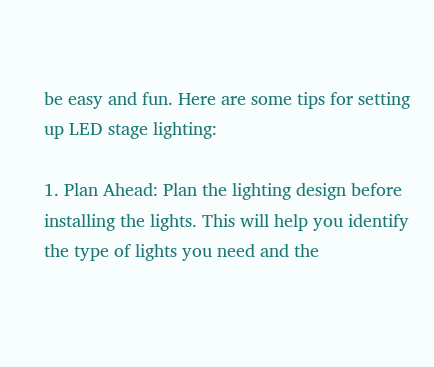be easy and fun. Here are some tips for setting up LED stage lighting:

1. Plan Ahead: Plan the lighting design before installing the lights. This will help you identify the type of lights you need and the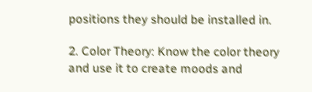positions they should be installed in.

2. Color Theory: Know the color theory and use it to create moods and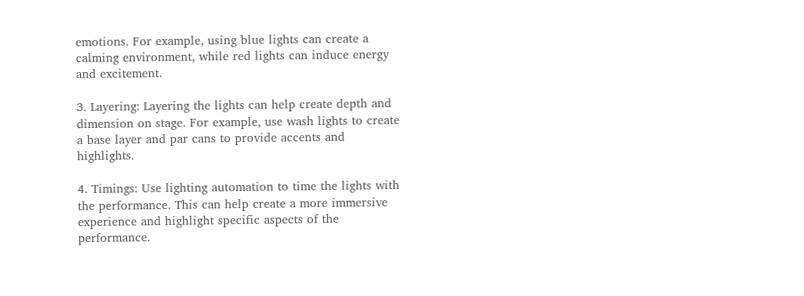emotions. For example, using blue lights can create a calming environment, while red lights can induce energy and excitement.

3. Layering: Layering the lights can help create depth and dimension on stage. For example, use wash lights to create a base layer and par cans to provide accents and highlights.

4. Timings: Use lighting automation to time the lights with the performance. This can help create a more immersive experience and highlight specific aspects of the performance.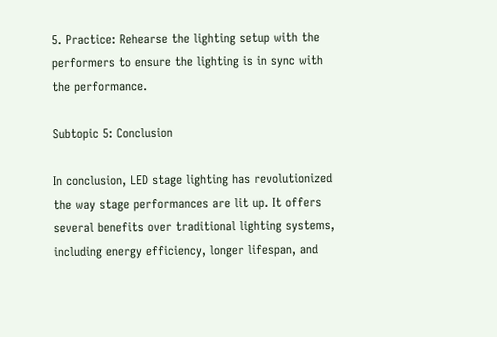5. Practice: Rehearse the lighting setup with the performers to ensure the lighting is in sync with the performance.

Subtopic 5: Conclusion

In conclusion, LED stage lighting has revolutionized the way stage performances are lit up. It offers several benefits over traditional lighting systems, including energy efficiency, longer lifespan, and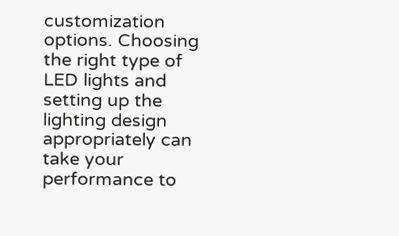customization options. Choosing the right type of LED lights and setting up the lighting design appropriately can take your performance to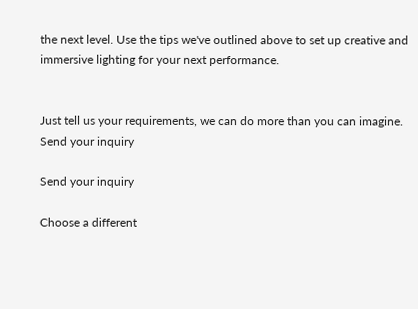the next level. Use the tips we've outlined above to set up creative and immersive lighting for your next performance.


Just tell us your requirements, we can do more than you can imagine.
Send your inquiry

Send your inquiry

Choose a different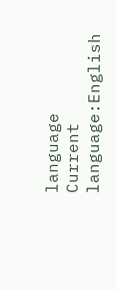language
Current language:English